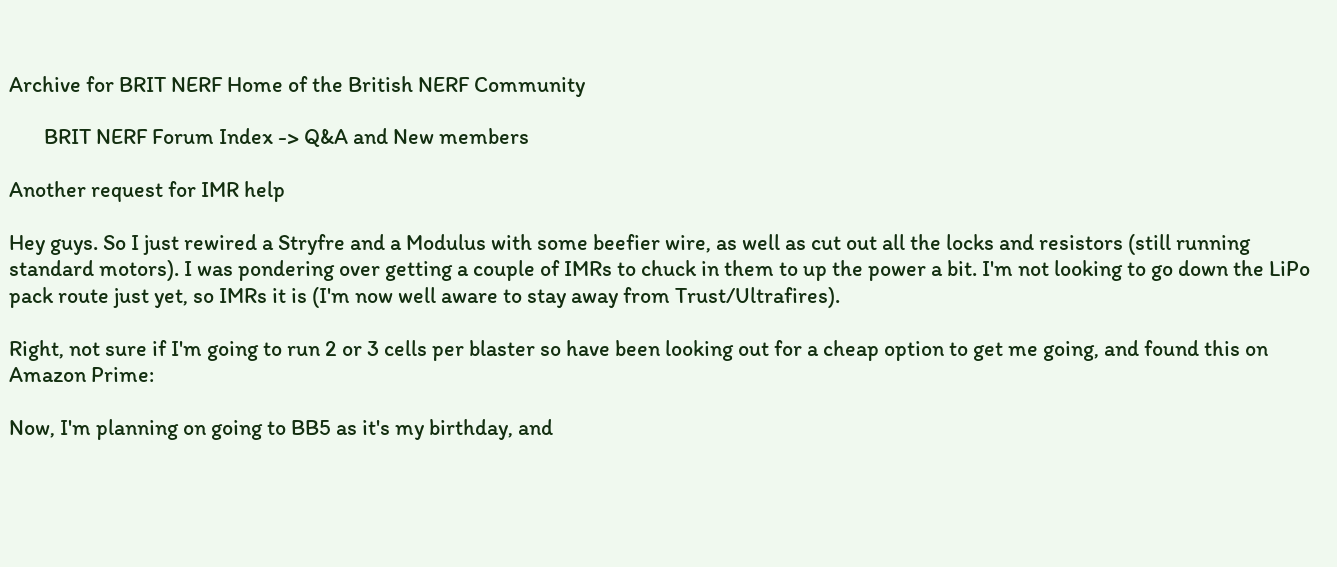Archive for BRIT NERF Home of the British NERF Community

       BRIT NERF Forum Index -> Q&A and New members

Another request for IMR help

Hey guys. So I just rewired a Stryfre and a Modulus with some beefier wire, as well as cut out all the locks and resistors (still running standard motors). I was pondering over getting a couple of IMRs to chuck in them to up the power a bit. I'm not looking to go down the LiPo pack route just yet, so IMRs it is (I'm now well aware to stay away from Trust/Ultrafires).

Right, not sure if I'm going to run 2 or 3 cells per blaster so have been looking out for a cheap option to get me going, and found this on Amazon Prime:

Now, I'm planning on going to BB5 as it's my birthday, and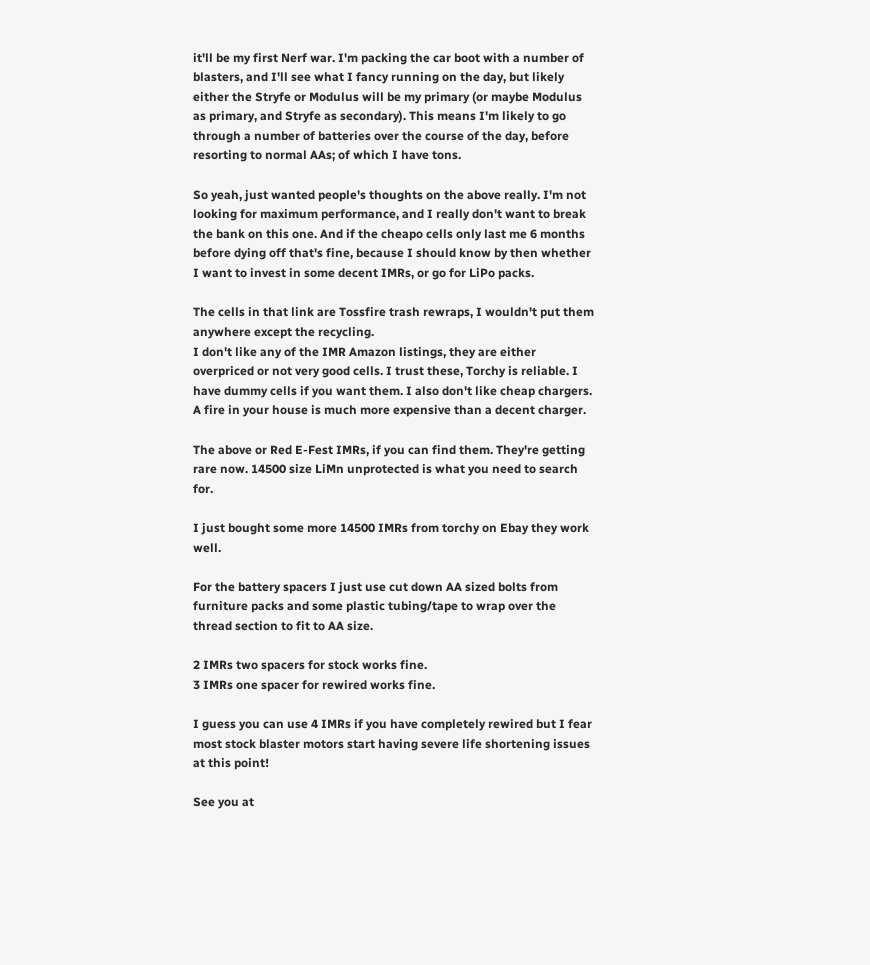it'll be my first Nerf war. I'm packing the car boot with a number of blasters, and I'll see what I fancy running on the day, but likely either the Stryfe or Modulus will be my primary (or maybe Modulus as primary, and Stryfe as secondary). This means I'm likely to go through a number of batteries over the course of the day, before resorting to normal AAs; of which I have tons.

So yeah, just wanted people's thoughts on the above really. I'm not looking for maximum performance, and I really don't want to break the bank on this one. And if the cheapo cells only last me 6 months before dying off that's fine, because I should know by then whether I want to invest in some decent IMRs, or go for LiPo packs.

The cells in that link are Tossfire trash rewraps, I wouldn't put them anywhere except the recycling.
I don't like any of the IMR Amazon listings, they are either overpriced or not very good cells. I trust these, Torchy is reliable. I have dummy cells if you want them. I also don't like cheap chargers. A fire in your house is much more expensive than a decent charger.

The above or Red E-Fest IMRs, if you can find them. They're getting rare now. 14500 size LiMn unprotected is what you need to search for.

I just bought some more 14500 IMRs from torchy on Ebay they work well.

For the battery spacers I just use cut down AA sized bolts from furniture packs and some plastic tubing/tape to wrap over the thread section to fit to AA size.

2 IMRs two spacers for stock works fine.
3 IMRs one spacer for rewired works fine.

I guess you can use 4 IMRs if you have completely rewired but I fear most stock blaster motors start having severe life shortening issues at this point!

See you at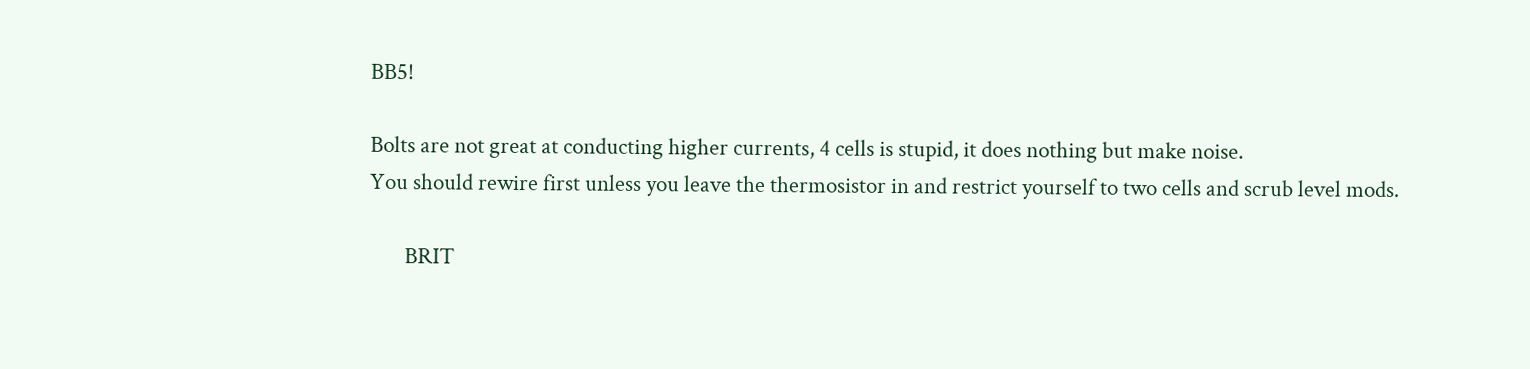BB5!

Bolts are not great at conducting higher currents, 4 cells is stupid, it does nothing but make noise.
You should rewire first unless you leave the thermosistor in and restrict yourself to two cells and scrub level mods.

       BRIT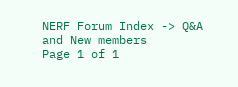NERF Forum Index -> Q&A and New members
Page 1 of 1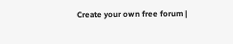Create your own free forum |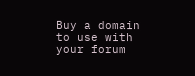Buy a domain to use with your forum